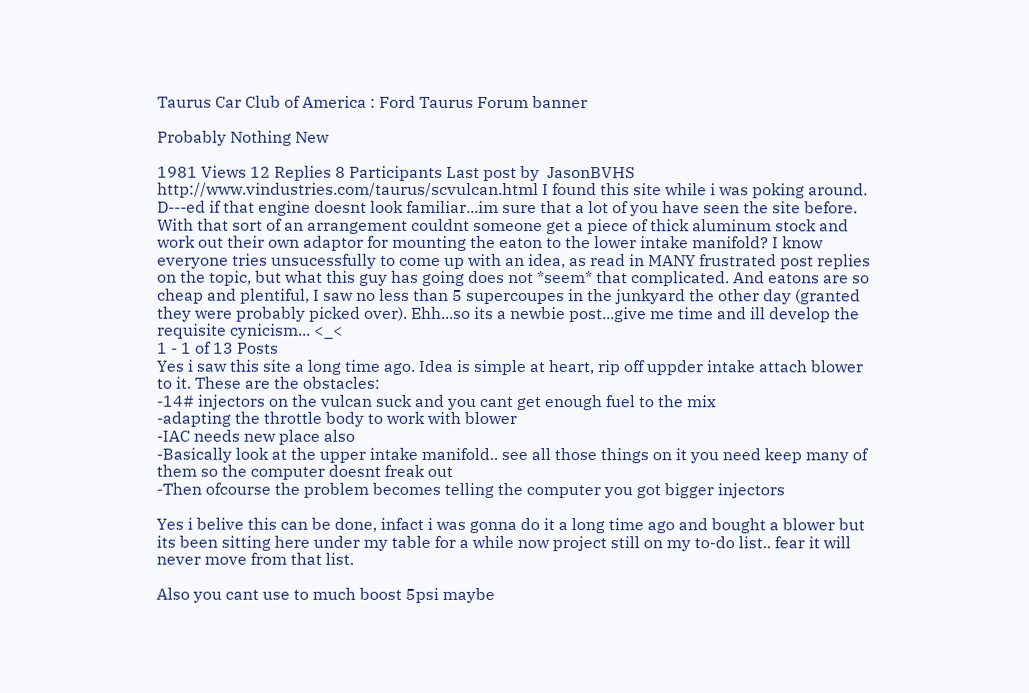Taurus Car Club of America : Ford Taurus Forum banner

Probably Nothing New

1981 Views 12 Replies 8 Participants Last post by  JasonBVHS
http://www.vindustries.com/taurus/scvulcan.html I found this site while i was poking around. D---ed if that engine doesnt look familiar...im sure that a lot of you have seen the site before. With that sort of an arrangement couldnt someone get a piece of thick aluminum stock and work out their own adaptor for mounting the eaton to the lower intake manifold? I know everyone tries unsucessfully to come up with an idea, as read in MANY frustrated post replies on the topic, but what this guy has going does not *seem* that complicated. And eatons are so cheap and plentiful, I saw no less than 5 supercoupes in the junkyard the other day (granted they were probably picked over). Ehh...so its a newbie post...give me time and ill develop the requisite cynicism... <_<
1 - 1 of 13 Posts
Yes i saw this site a long time ago. Idea is simple at heart, rip off uppder intake attach blower to it. These are the obstacles:
-14# injectors on the vulcan suck and you cant get enough fuel to the mix
-adapting the throttle body to work with blower
-IAC needs new place also
-Basically look at the upper intake manifold.. see all those things on it you need keep many of them so the computer doesnt freak out
-Then ofcourse the problem becomes telling the computer you got bigger injectors

Yes i belive this can be done, infact i was gonna do it a long time ago and bought a blower but its been sitting here under my table for a while now project still on my to-do list.. fear it will never move from that list.

Also you cant use to much boost 5psi maybe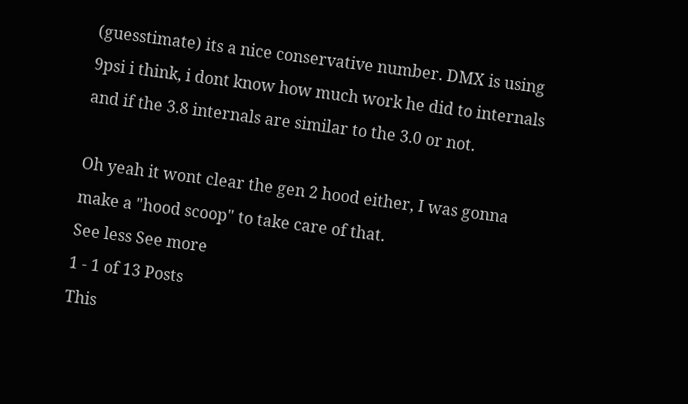(guesstimate) its a nice conservative number. DMX is using 9psi i think, i dont know how much work he did to internals and if the 3.8 internals are similar to the 3.0 or not.

Oh yeah it wont clear the gen 2 hood either, I was gonna make a "hood scoop" to take care of that.
See less See more
1 - 1 of 13 Posts
This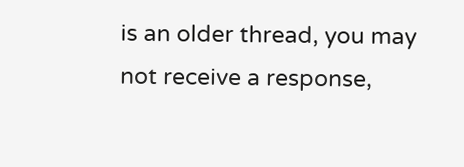is an older thread, you may not receive a response,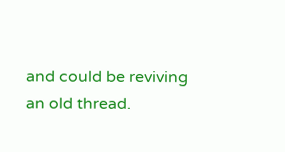and could be reviving an old thread.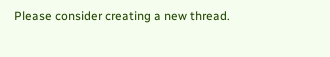Please consider creating a new thread.